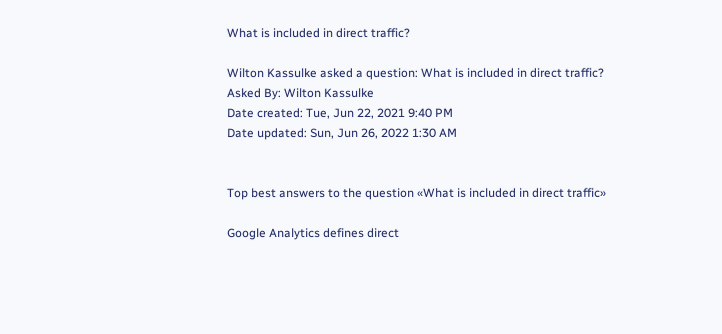What is included in direct traffic?

Wilton Kassulke asked a question: What is included in direct traffic?
Asked By: Wilton Kassulke
Date created: Tue, Jun 22, 2021 9:40 PM
Date updated: Sun, Jun 26, 2022 1:30 AM


Top best answers to the question «What is included in direct traffic»

Google Analytics defines direct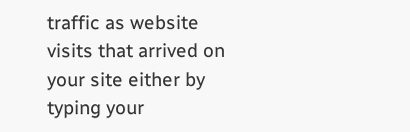traffic as website visits that arrived on your site either by typing your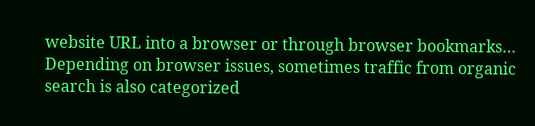website URL into a browser or through browser bookmarks… Depending on browser issues, sometimes traffic from organic search is also categorized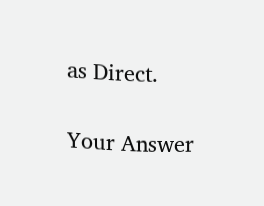as Direct.

Your Answer